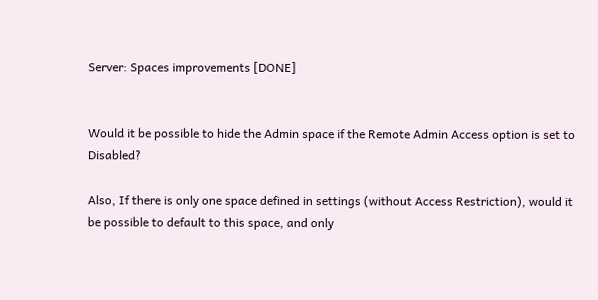Server: Spaces improvements [DONE]


Would it be possible to hide the Admin space if the Remote Admin Access option is set to Disabled?

Also, If there is only one space defined in settings (without Access Restriction), would it be possible to default to this space, and only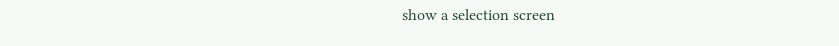show a selection screen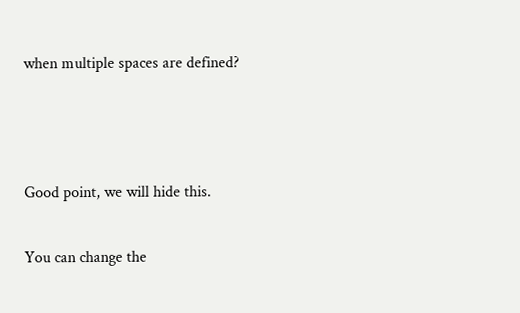when multiple spaces are defined?



Good point, we will hide this.

You can change the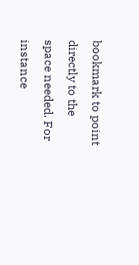bookmark to point directly to the space needed. For instance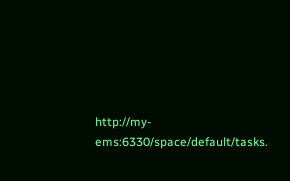http://my-ems:6330/space/default/tasks.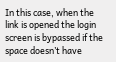In this case, when the link is opened the login screen is bypassed if the space doesn’t have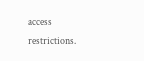access restrictions.